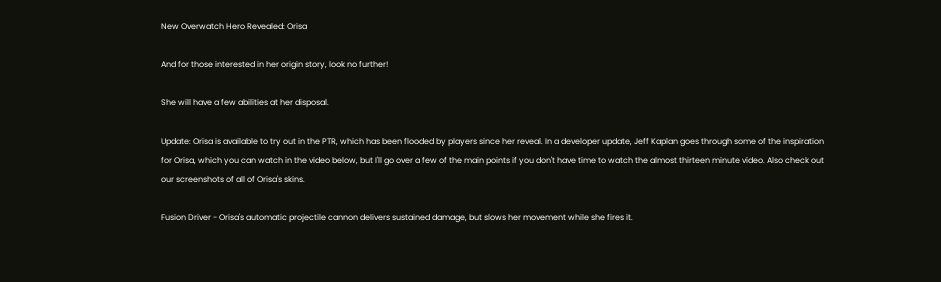New Overwatch Hero Revealed: Orisa

And for those interested in her origin story, look no further!

She will have a few abilities at her disposal.

Update: Orisa is available to try out in the PTR, which has been flooded by players since her reveal. In a developer update, Jeff Kaplan goes through some of the inspiration for Orisa, which you can watch in the video below, but I'll go over a few of the main points if you don't have time to watch the almost thirteen minute video. Also check out our screenshots of all of Orisa's skins.

Fusion Driver - Orisa's automatic projectile cannon delivers sustained damage, but slows her movement while she fires it.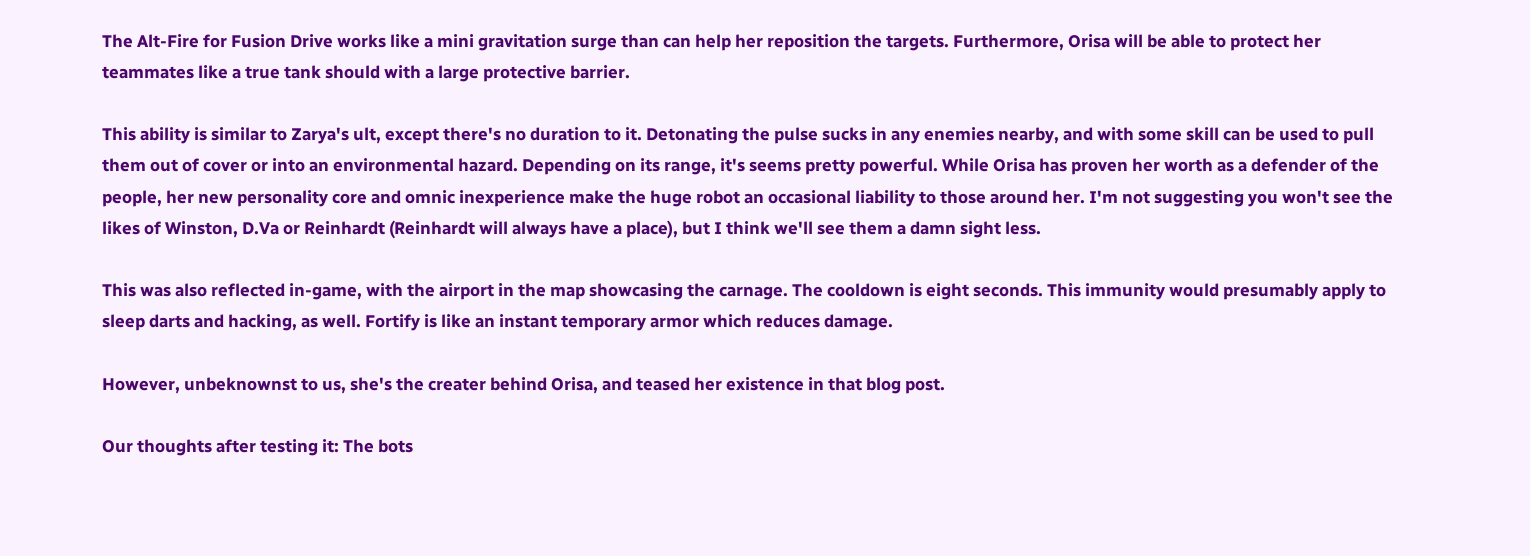The Alt-Fire for Fusion Drive works like a mini gravitation surge than can help her reposition the targets. Furthermore, Orisa will be able to protect her teammates like a true tank should with a large protective barrier.

This ability is similar to Zarya's ult, except there's no duration to it. Detonating the pulse sucks in any enemies nearby, and with some skill can be used to pull them out of cover or into an environmental hazard. Depending on its range, it's seems pretty powerful. While Orisa has proven her worth as a defender of the people, her new personality core and omnic inexperience make the huge robot an occasional liability to those around her. I'm not suggesting you won't see the likes of Winston, D.Va or Reinhardt (Reinhardt will always have a place), but I think we'll see them a damn sight less.

This was also reflected in-game, with the airport in the map showcasing the carnage. The cooldown is eight seconds. This immunity would presumably apply to sleep darts and hacking, as well. Fortify is like an instant temporary armor which reduces damage.

However, unbeknownst to us, she's the creater behind Orisa, and teased her existence in that blog post.

Our thoughts after testing it: The bots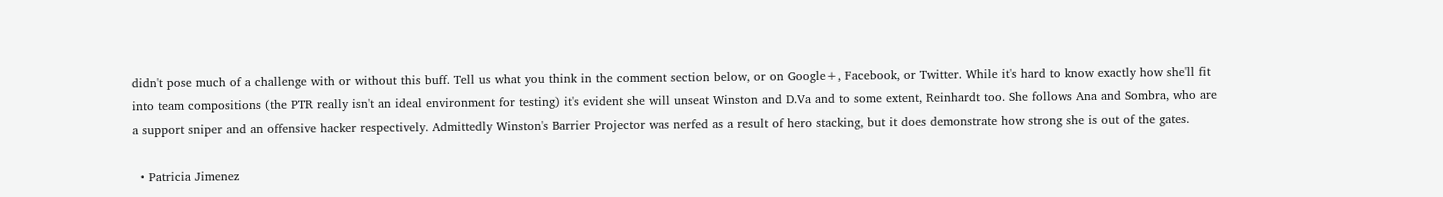didn't pose much of a challenge with or without this buff. Tell us what you think in the comment section below, or on Google+, Facebook, or Twitter. While it's hard to know exactly how she'll fit into team compositions (the PTR really isn't an ideal environment for testing) it's evident she will unseat Winston and D.Va and to some extent, Reinhardt too. She follows Ana and Sombra, who are a support sniper and an offensive hacker respectively. Admittedly Winston's Barrier Projector was nerfed as a result of hero stacking, but it does demonstrate how strong she is out of the gates.

  • Patricia Jimenez